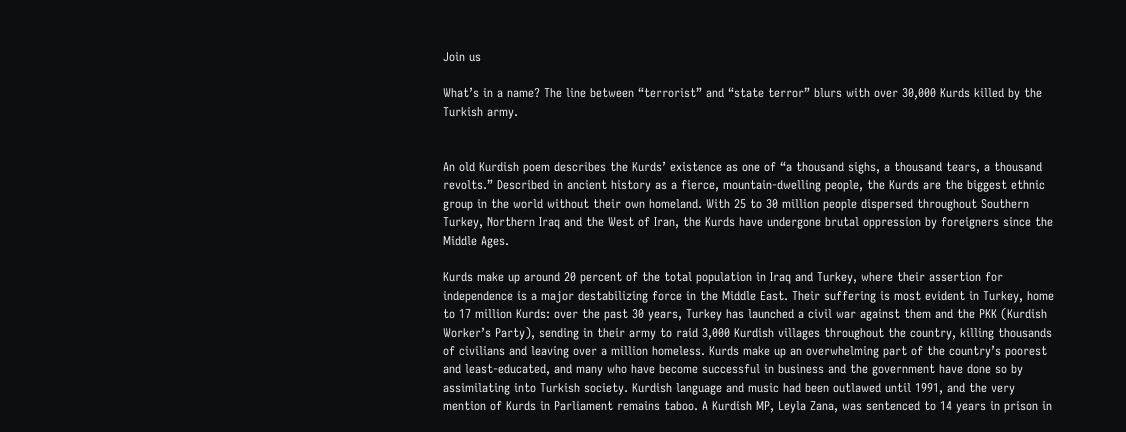Join us

What’s in a name? The line between “terrorist” and “state terror” blurs with over 30,000 Kurds killed by the Turkish army.


An old Kurdish poem describes the Kurds’ existence as one of “a thousand sighs, a thousand tears, a thousand revolts.” Described in ancient history as a fierce, mountain-dwelling people, the Kurds are the biggest ethnic group in the world without their own homeland. With 25 to 30 million people dispersed throughout Southern Turkey, Northern Iraq and the West of Iran, the Kurds have undergone brutal oppression by foreigners since the Middle Ages.

Kurds make up around 20 percent of the total population in Iraq and Turkey, where their assertion for independence is a major destabilizing force in the Middle East. Their suffering is most evident in Turkey, home to 17 million Kurds: over the past 30 years, Turkey has launched a civil war against them and the PKK (Kurdish Worker’s Party), sending in their army to raid 3,000 Kurdish villages throughout the country, killing thousands of civilians and leaving over a million homeless. Kurds make up an overwhelming part of the country’s poorest and least-educated, and many who have become successful in business and the government have done so by assimilating into Turkish society. Kurdish language and music had been outlawed until 1991, and the very mention of Kurds in Parliament remains taboo. A Kurdish MP, Leyla Zana, was sentenced to 14 years in prison in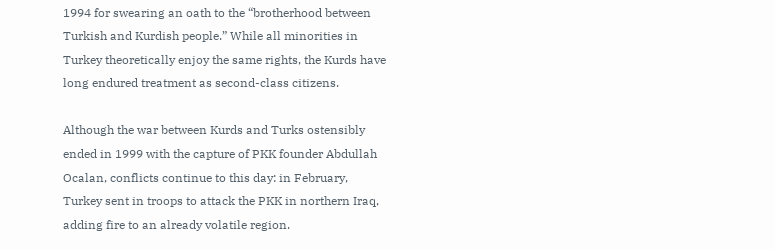1994 for swearing an oath to the “brotherhood between Turkish and Kurdish people.” While all minorities in Turkey theoretically enjoy the same rights, the Kurds have long endured treatment as second-class citizens.

Although the war between Kurds and Turks ostensibly ended in 1999 with the capture of PKK founder Abdullah Ocalan, conflicts continue to this day: in February, Turkey sent in troops to attack the PKK in northern Iraq, adding fire to an already volatile region.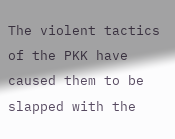The violent tactics of the PKK have caused them to be slapped with the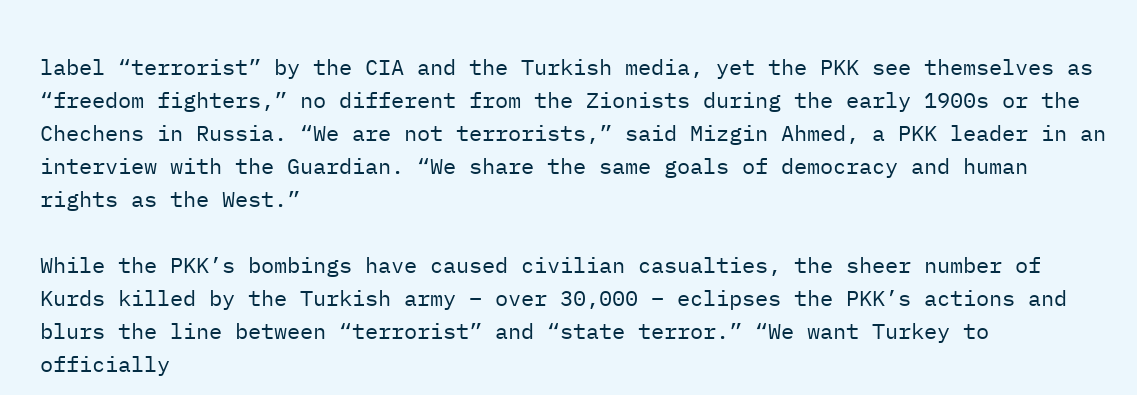label “terrorist” by the CIA and the Turkish media, yet the PKK see themselves as “freedom fighters,” no different from the Zionists during the early 1900s or the Chechens in Russia. “We are not terrorists,” said Mizgin Ahmed, a PKK leader in an interview with the Guardian. “We share the same goals of democracy and human rights as the West.”

While the PKK’s bombings have caused civilian casualties, the sheer number of Kurds killed by the Turkish army – over 30,000 – eclipses the PKK’s actions and blurs the line between “terrorist” and “state terror.” “We want Turkey to officially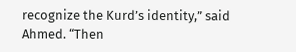recognize the Kurd’s identity,” said Ahmed. “Then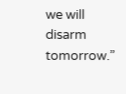we will disarm tomorrow.”